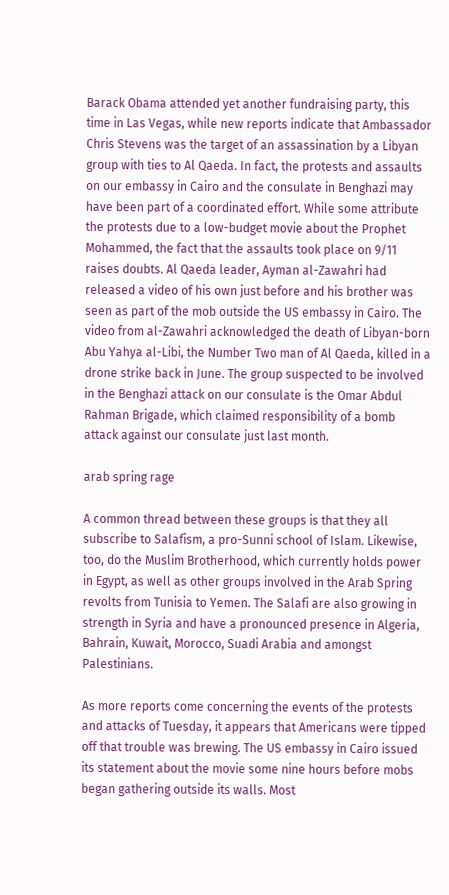Barack Obama attended yet another fundraising party, this time in Las Vegas, while new reports indicate that Ambassador Chris Stevens was the target of an assassination by a Libyan group with ties to Al Qaeda. In fact, the protests and assaults on our embassy in Cairo and the consulate in Benghazi may have been part of a coordinated effort. While some attribute the protests due to a low-budget movie about the Prophet Mohammed, the fact that the assaults took place on 9/11 raises doubts. Al Qaeda leader, Ayman al-Zawahri had released a video of his own just before and his brother was seen as part of the mob outside the US embassy in Cairo. The video from al-Zawahri acknowledged the death of Libyan-born Abu Yahya al-Libi, the Number Two man of Al Qaeda, killed in a drone strike back in June. The group suspected to be involved in the Benghazi attack on our consulate is the Omar Abdul Rahman Brigade, which claimed responsibility of a bomb attack against our consulate just last month.

arab spring rage

A common thread between these groups is that they all subscribe to Salafism, a pro-Sunni school of Islam. Likewise, too, do the Muslim Brotherhood, which currently holds power in Egypt, as well as other groups involved in the Arab Spring revolts from Tunisia to Yemen. The Salafi are also growing in strength in Syria and have a pronounced presence in Algeria, Bahrain, Kuwait, Morocco, Suadi Arabia and amongst Palestinians.

As more reports come concerning the events of the protests and attacks of Tuesday, it appears that Americans were tipped off that trouble was brewing. The US embassy in Cairo issued its statement about the movie some nine hours before mobs began gathering outside its walls. Most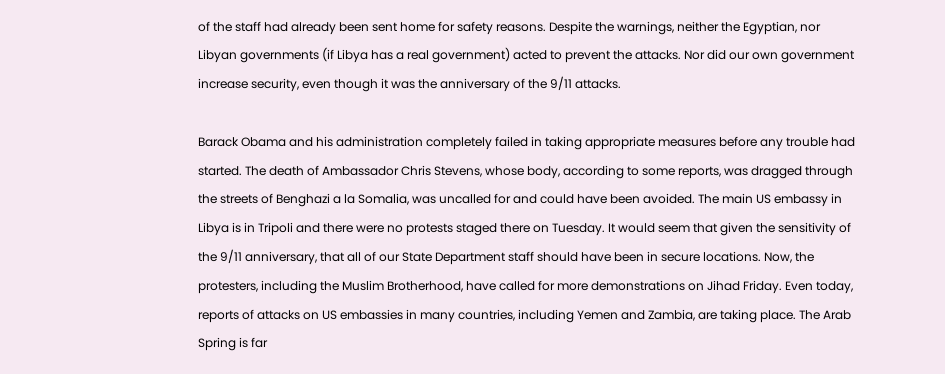of the staff had already been sent home for safety reasons. Despite the warnings, neither the Egyptian, nor Libyan governments (if Libya has a real government) acted to prevent the attacks. Nor did our own government increase security, even though it was the anniversary of the 9/11 attacks.

Barack Obama and his administration completely failed in taking appropriate measures before any trouble had started. The death of Ambassador Chris Stevens, whose body, according to some reports, was dragged through the streets of Benghazi a la Somalia, was uncalled for and could have been avoided. The main US embassy in Libya is in Tripoli and there were no protests staged there on Tuesday. It would seem that given the sensitivity of the 9/11 anniversary, that all of our State Department staff should have been in secure locations. Now, the protesters, including the Muslim Brotherhood, have called for more demonstrations on Jihad Friday. Even today, reports of attacks on US embassies in many countries, including Yemen and Zambia, are taking place. The Arab Spring is far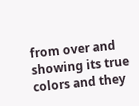from over and showing its true colors and they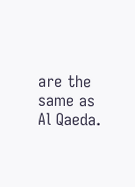are the same as Al Qaeda.